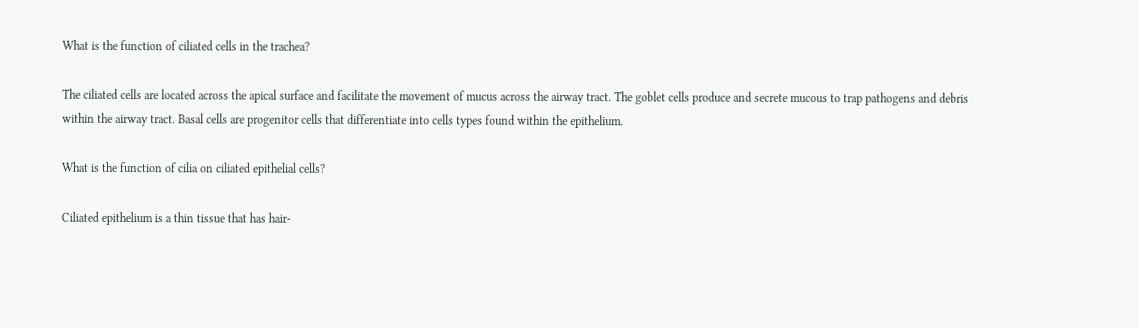What is the function of ciliated cells in the trachea?

The ciliated cells are located across the apical surface and facilitate the movement of mucus across the airway tract. The goblet cells produce and secrete mucous to trap pathogens and debris within the airway tract. Basal cells are progenitor cells that differentiate into cells types found within the epithelium.

What is the function of cilia on ciliated epithelial cells?

Ciliated epithelium is a thin tissue that has hair-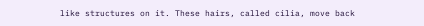like structures on it. These hairs, called cilia, move back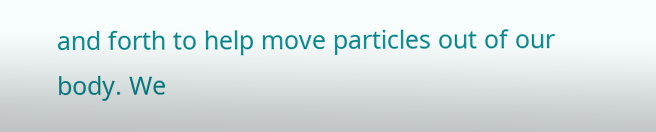and forth to help move particles out of our body. We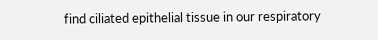find ciliated epithelial tissue in our respiratory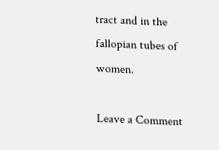tract and in the fallopian tubes of women.

Leave a Comment